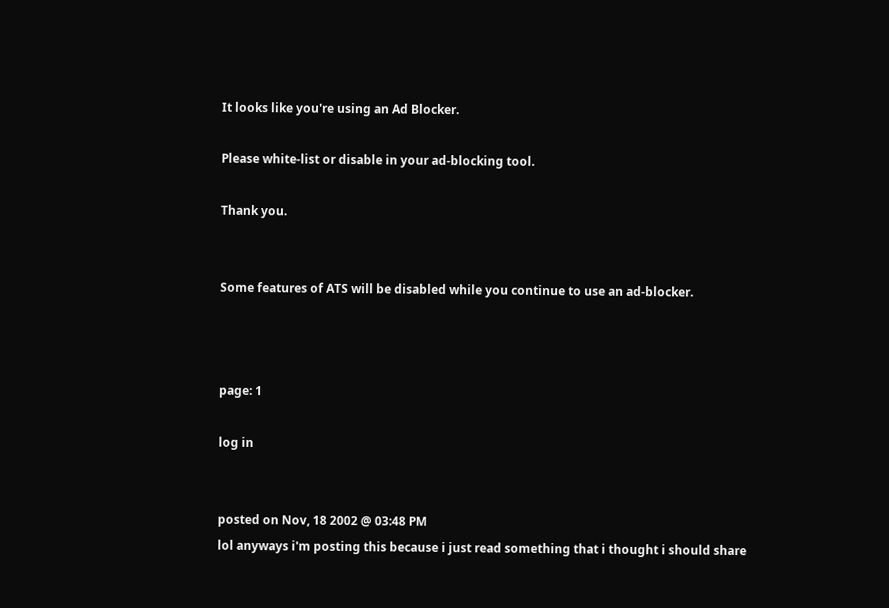It looks like you're using an Ad Blocker.

Please white-list or disable in your ad-blocking tool.

Thank you.


Some features of ATS will be disabled while you continue to use an ad-blocker.



page: 1

log in


posted on Nov, 18 2002 @ 03:48 PM
lol anyways i'm posting this because i just read something that i thought i should share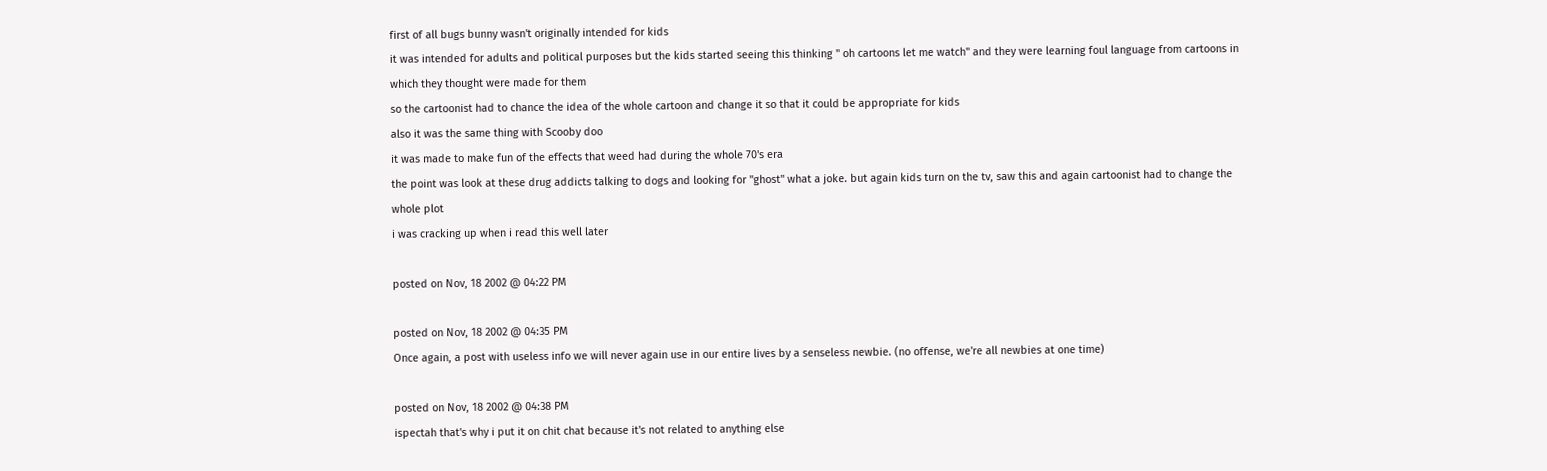first of all bugs bunny wasn't originally intended for kids
it was intended for adults and political purposes but the kids started seeing this thinking " oh cartoons let me watch" and they were learning foul language from cartoons in which they thought were made for them
so the cartoonist had to chance the idea of the whole cartoon and change it so that it could be appropriate for kids
also it was the same thing with Scooby doo
it was made to make fun of the effects that weed had during the whole 70's era
the point was look at these drug addicts talking to dogs and looking for "ghost" what a joke. but again kids turn on the tv, saw this and again cartoonist had to change the whole plot
i was cracking up when i read this well later

posted on Nov, 18 2002 @ 04:22 PM

posted on Nov, 18 2002 @ 04:35 PM
Once again, a post with useless info we will never again use in our entire lives by a senseless newbie. (no offense, we're all newbies at one time)

posted on Nov, 18 2002 @ 04:38 PM
ispectah that's why i put it on chit chat because it's not related to anything else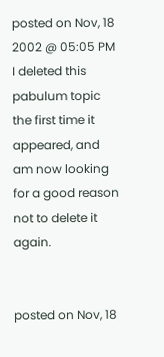posted on Nov, 18 2002 @ 05:05 PM
I deleted this pabulum topic the first time it appeared, and am now looking for a good reason not to delete it again.


posted on Nov, 18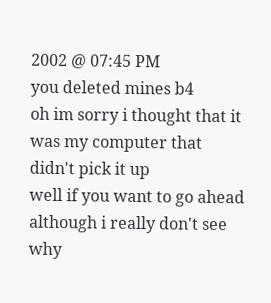2002 @ 07:45 PM
you deleted mines b4
oh im sorry i thought that it was my computer that didn't pick it up
well if you want to go ahead
although i really don't see why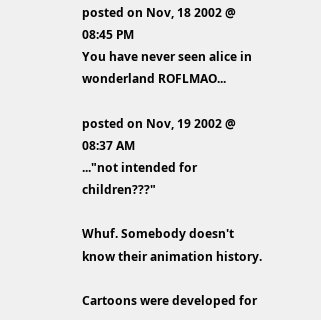posted on Nov, 18 2002 @ 08:45 PM
You have never seen alice in wonderland ROFLMAO...

posted on Nov, 19 2002 @ 08:37 AM
..."not intended for children???"

Whuf. Somebody doesn't know their animation history.

Cartoons were developed for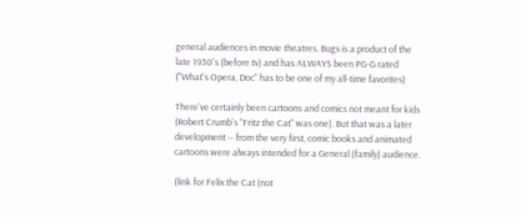general audiences in movie theatres. Bugs is a product of the late 1930's (before tv) and has ALWAYS been PG-G rated ("What's Opera, Doc" has to be one of my all-time favorites)

There've certainly been cartoons and comics not meant for kids (Robert Crumb's "Fritz the Cat" was one). But that was a later development -- from the very first, comic books and animated cartoons were always intended for a General (family) audience.

(link for Felix the Cat (not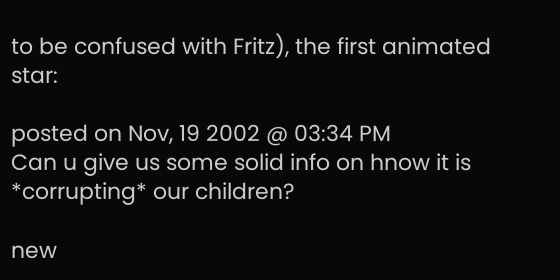to be confused with Fritz), the first animated star:

posted on Nov, 19 2002 @ 03:34 PM
Can u give us some solid info on hnow it is *corrupting* our children?

new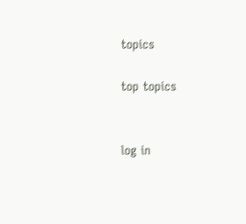topics

top topics


log in